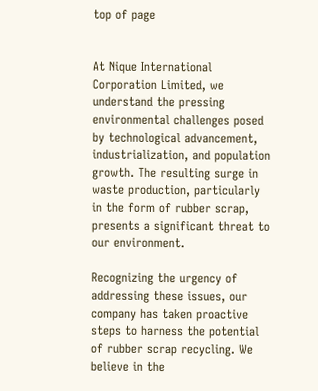top of page


At Nique International Corporation Limited, we understand the pressing environmental challenges posed by technological advancement, industrialization, and population growth. The resulting surge in waste production, particularly in the form of rubber scrap, presents a significant threat to our environment.

Recognizing the urgency of addressing these issues, our company has taken proactive steps to harness the potential of rubber scrap recycling. We believe in the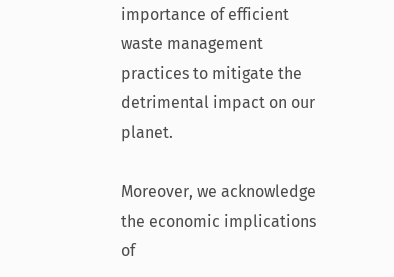importance of efficient waste management practices to mitigate the detrimental impact on our planet.

Moreover, we acknowledge the economic implications of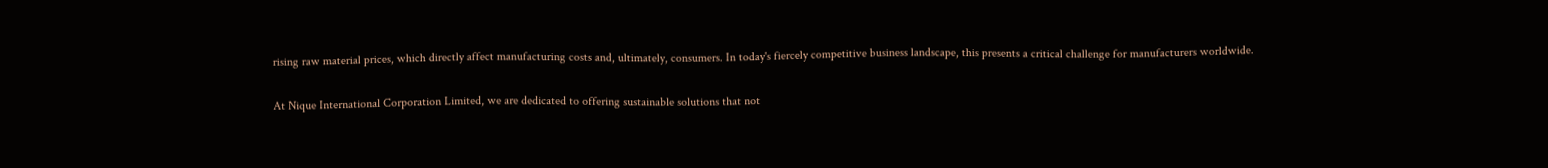rising raw material prices, which directly affect manufacturing costs and, ultimately, consumers. In today's fiercely competitive business landscape, this presents a critical challenge for manufacturers worldwide.

At Nique International Corporation Limited, we are dedicated to offering sustainable solutions that not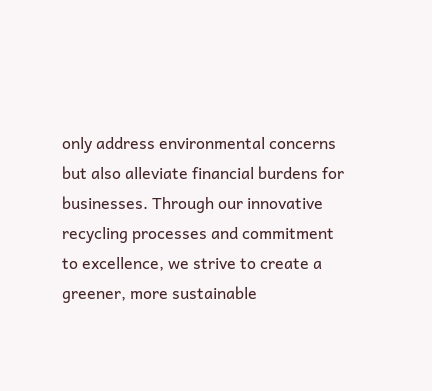only address environmental concerns but also alleviate financial burdens for businesses. Through our innovative recycling processes and commitment to excellence, we strive to create a greener, more sustainable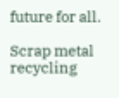future for all.

Scrap metal recycling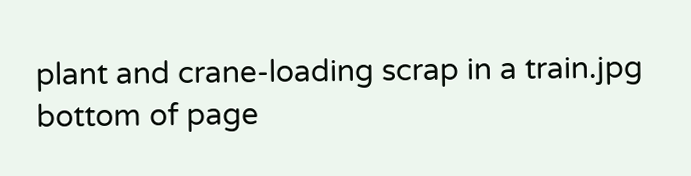plant and crane-loading scrap in a train.jpg
bottom of page